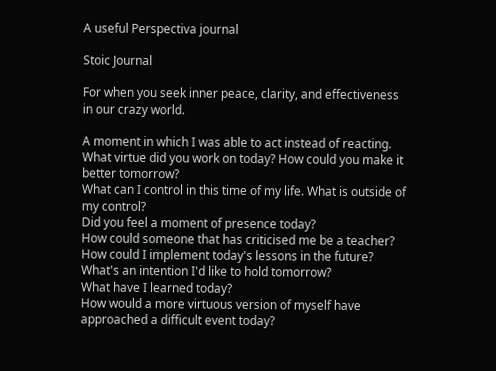A useful Perspectiva journal

Stoic Journal

For when you seek inner peace, clarity, and effectiveness in our crazy world.

A moment in which I was able to act instead of reacting.
What virtue did you work on today? How could you make it better tomorrow?
What can I control in this time of my life. What is outside of my control?
Did you feel a moment of presence today?
How could someone that has criticised me be a teacher?
How could I implement today's lessons in the future?
What's an intention I'd like to hold tomorrow?
What have I learned today?
How would a more virtuous version of myself have approached a difficult event today?